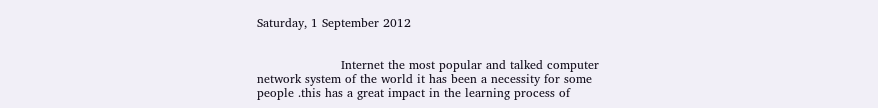Saturday, 1 September 2012


                     Internet the most popular and talked computer network system of the world it has been a necessity for some people .this has a great impact in the learning process of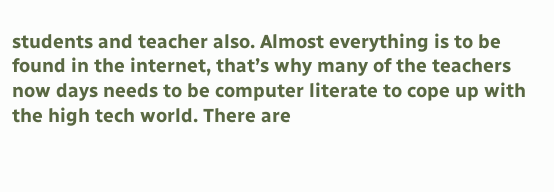students and teacher also. Almost everything is to be found in the internet, that’s why many of the teachers now days needs to be computer literate to cope up with the high tech world. There are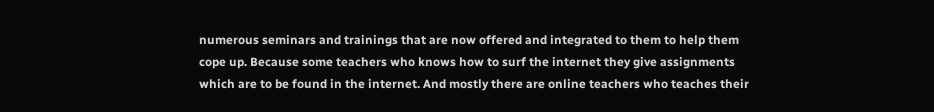numerous seminars and trainings that are now offered and integrated to them to help them cope up. Because some teachers who knows how to surf the internet they give assignments which are to be found in the internet. And mostly there are online teachers who teaches their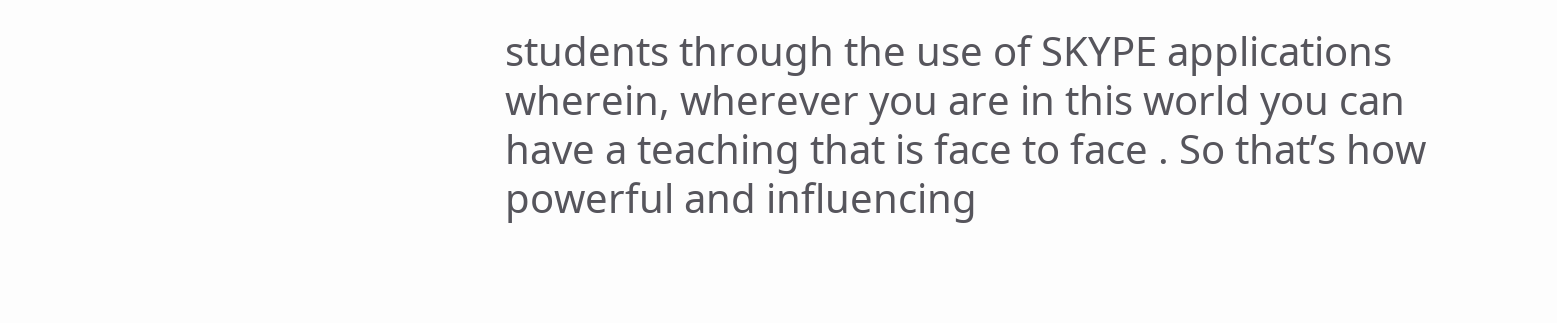students through the use of SKYPE applications wherein, wherever you are in this world you can have a teaching that is face to face . So that’s how powerful and influencing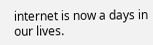internet is now a days in our lives.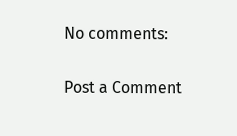No comments:

Post a Comment